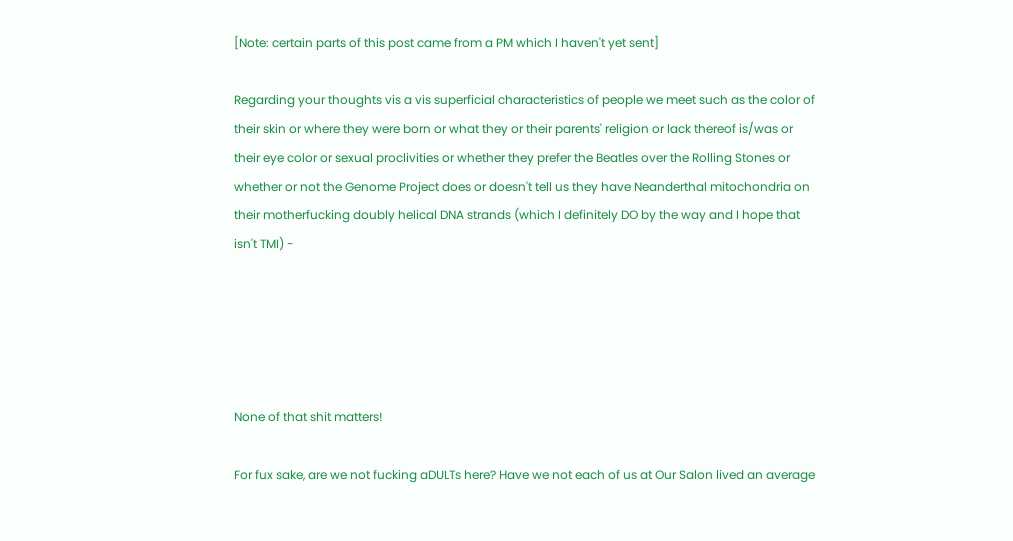[Note: certain parts of this post came from a PM which I haven't yet sent]

Regarding your thoughts vis a vis superficial characteristics of people we meet such as the color of their skin or where they were born or what they or their parents' religion or lack thereof is/was or their eye color or sexual proclivities or whether they prefer the Beatles over the Rolling Stones or whether or not the Genome Project does or doesn't tell us they have Neanderthal mitochondria on their motherfucking doubly helical DNA strands (which I definitely DO by the way and I hope that isn't TMI) -





None of that shit matters!

For fux sake, are we not fucking aDULTs here? Have we not each of us at Our Salon lived an average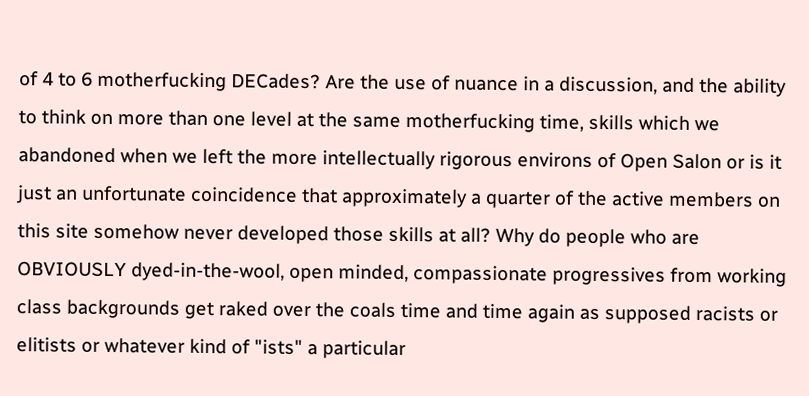of 4 to 6 motherfucking DECades? Are the use of nuance in a discussion, and the ability to think on more than one level at the same motherfucking time, skills which we abandoned when we left the more intellectually rigorous environs of Open Salon or is it just an unfortunate coincidence that approximately a quarter of the active members on this site somehow never developed those skills at all? Why do people who are OBVIOUSLY dyed-in-the-wool, open minded, compassionate progressives from working class backgrounds get raked over the coals time and time again as supposed racists or elitists or whatever kind of "ists" a particular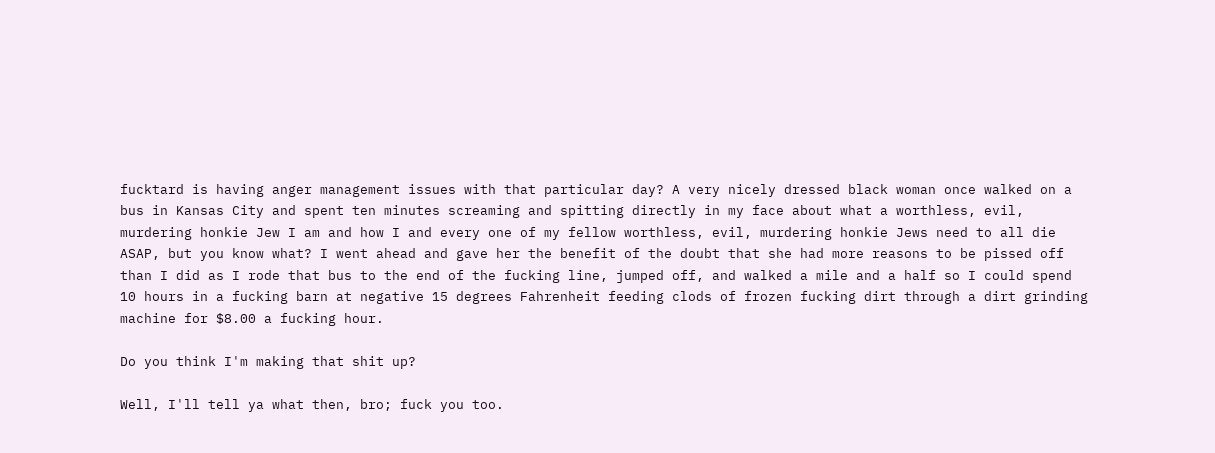fucktard is having anger management issues with that particular day? A very nicely dressed black woman once walked on a bus in Kansas City and spent ten minutes screaming and spitting directly in my face about what a worthless, evil, murdering honkie Jew I am and how I and every one of my fellow worthless, evil, murdering honkie Jews need to all die ASAP, but you know what? I went ahead and gave her the benefit of the doubt that she had more reasons to be pissed off than I did as I rode that bus to the end of the fucking line, jumped off, and walked a mile and a half so I could spend 10 hours in a fucking barn at negative 15 degrees Fahrenheit feeding clods of frozen fucking dirt through a dirt grinding machine for $8.00 a fucking hour.

Do you think I'm making that shit up?

Well, I'll tell ya what then, bro; fuck you too.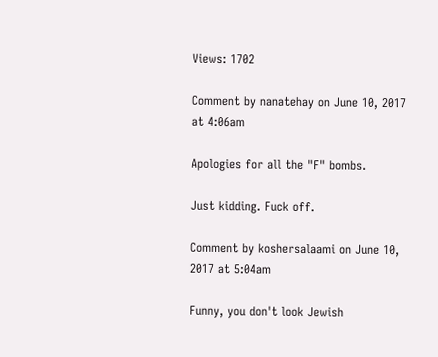Views: 1702

Comment by nanatehay on June 10, 2017 at 4:06am

Apologies for all the "F" bombs.

Just kidding. Fuck off.

Comment by koshersalaami on June 10, 2017 at 5:04am

Funny, you don't look Jewish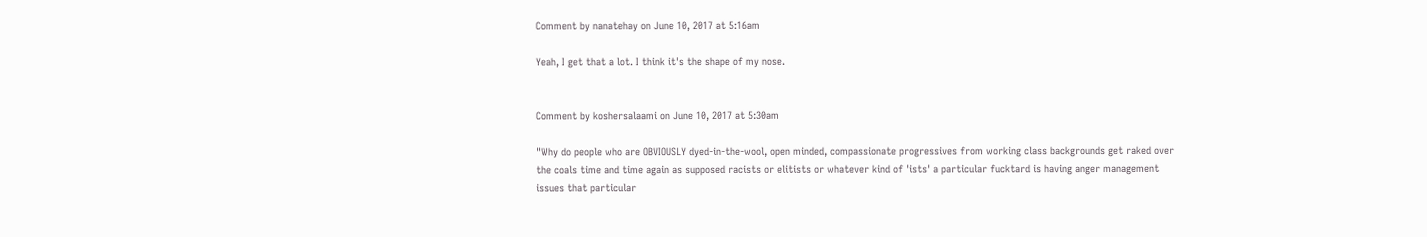Comment by nanatehay on June 10, 2017 at 5:16am

Yeah, I get that a lot. I think it's the shape of my nose.


Comment by koshersalaami on June 10, 2017 at 5:30am

"Why do people who are OBVIOUSLY dyed-in-the-wool, open minded, compassionate progressives from working class backgrounds get raked over the coals time and time again as supposed racists or elitists or whatever kind of 'ists' a particular fucktard is having anger management issues that particular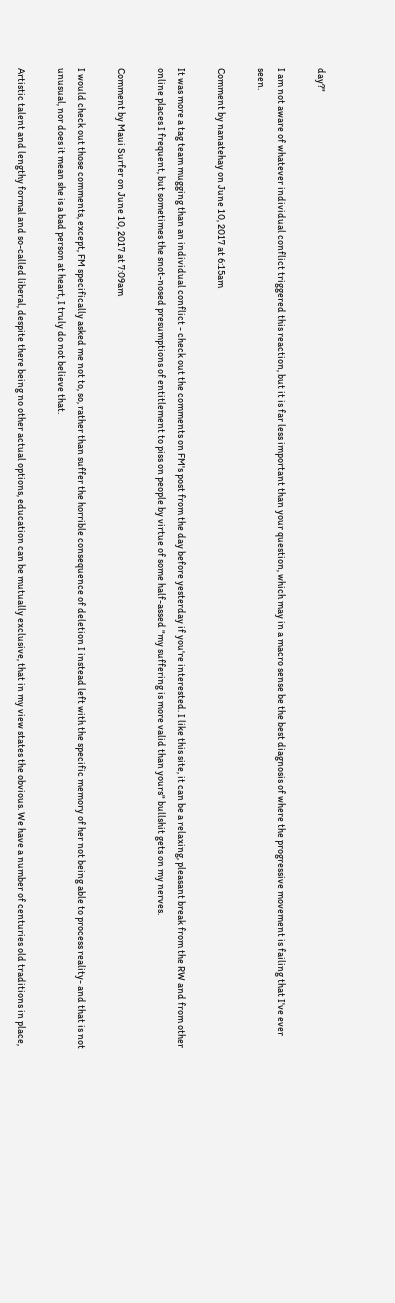day?"

I am not aware of whatever individual conflict triggered this reaction, but it is far less important than your question, which may in a macro sense be the best diagnosis of where the progressive movement is failing that I've ever seen.

Comment by nanatehay on June 10, 2017 at 6:15am

It was more a tag team mugging than an individual conflict - check out the comments on FM's post from the day before yesterday if you're interested. I like this site, it can be a relaxing, pleasant break from the RW and from other online places I frequent, but sometimes the snot-nosed presumptions of entitlement to piss on people by virtue of some half-assed "my suffering is more valid than yours" bullshit gets on my nerves.

Comment by Maui Surfer on June 10, 2017 at 7:09am

I would check out those comments, except, FM specifically asked me not to, so, rather than suffer the horrible consequence of deletion I instead left with the specific memory of her not being able to process reality- and that is not unusual, nor does it mean she is a bad person at heart, I truly do not believe that.

Artistic talent and lengthy formal and so-called liberal, despite there being no other actual options, education can be mutually exclusive, that in my view states the obvious. We have a number of centuries old traditions in place,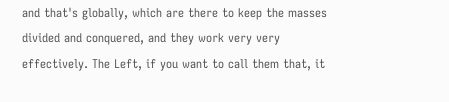and that's globally, which are there to keep the masses divided and conquered, and they work very very effectively. The Left, if you want to call them that, it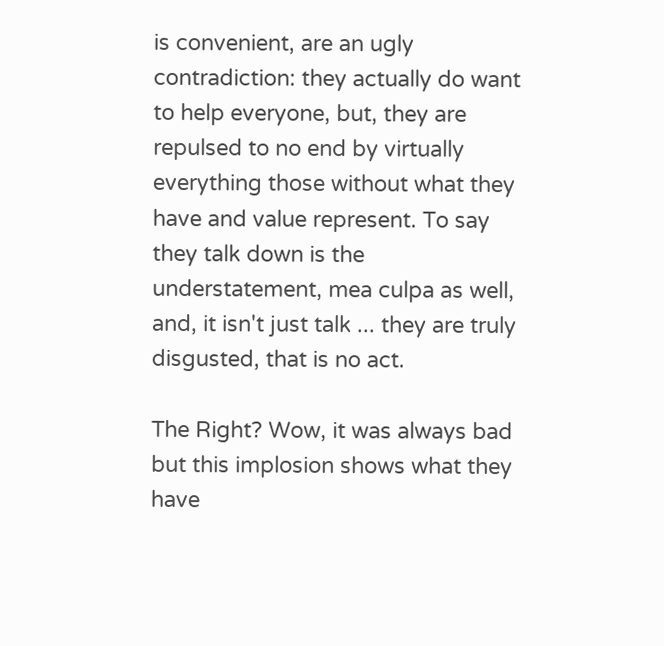is convenient, are an ugly contradiction: they actually do want to help everyone, but, they are repulsed to no end by virtually everything those without what they have and value represent. To say they talk down is the understatement, mea culpa as well, and, it isn't just talk ... they are truly disgusted, that is no act.

The Right? Wow, it was always bad but this implosion shows what they have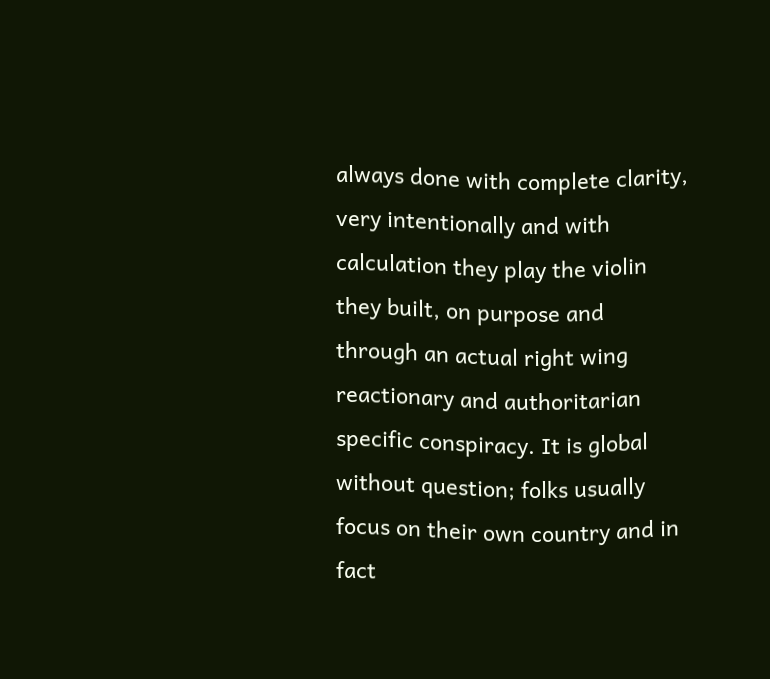always done with complete clarity, very intentionally and with calculation they play the violin they built, on purpose and through an actual right wing reactionary and authoritarian specific conspiracy. It is global without question; folks usually focus on their own country and in fact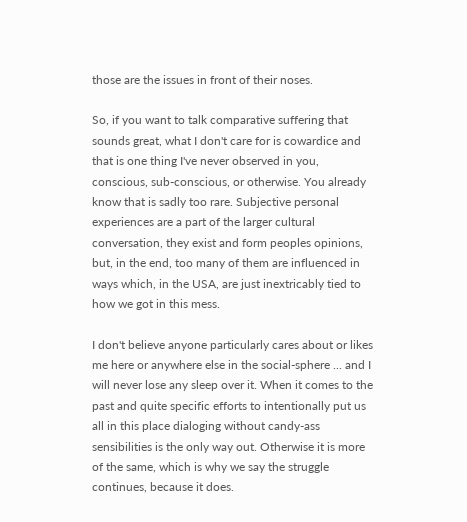those are the issues in front of their noses.

So, if you want to talk comparative suffering that sounds great, what I don't care for is cowardice and that is one thing I've never observed in you, conscious, sub-conscious, or otherwise. You already know that is sadly too rare. Subjective personal experiences are a part of the larger cultural conversation, they exist and form peoples opinions, but, in the end, too many of them are influenced in ways which, in the USA, are just inextricably tied to how we got in this mess.

I don't believe anyone particularly cares about or likes me here or anywhere else in the social-sphere ... and I will never lose any sleep over it. When it comes to the past and quite specific efforts to intentionally put us all in this place dialoging without candy-ass sensibilities is the only way out. Otherwise it is more of the same, which is why we say the struggle continues, because it does.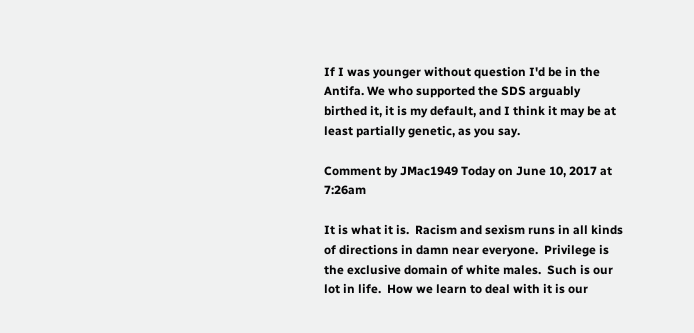If I was younger without question I'd be in the Antifa. We who supported the SDS arguably birthed it, it is my default, and I think it may be at least partially genetic, as you say.

Comment by JMac1949 Today on June 10, 2017 at 7:26am

It is what it is.  Racism and sexism runs in all kinds of directions in damn near everyone.  Privilege is the exclusive domain of white males.  Such is our lot in life.  How we learn to deal with it is our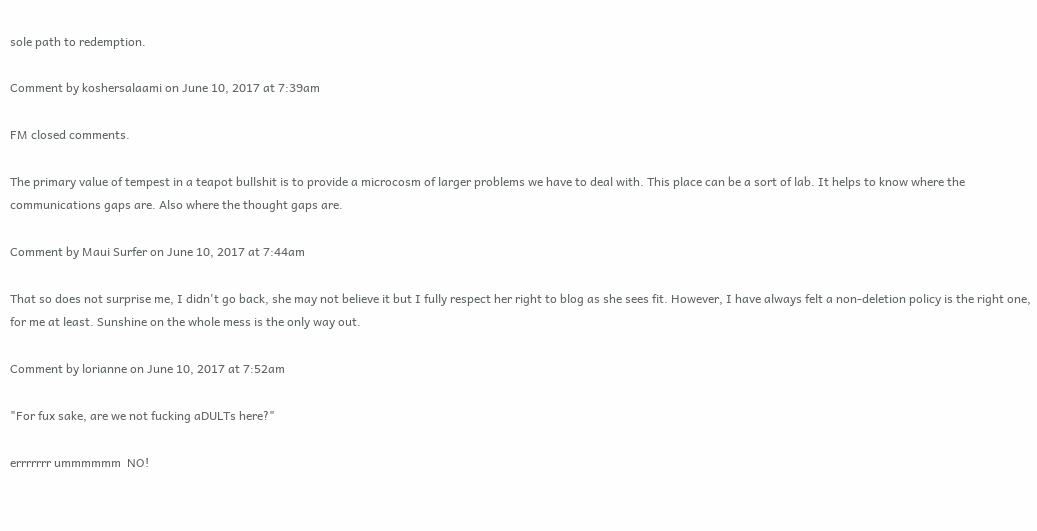sole path to redemption.

Comment by koshersalaami on June 10, 2017 at 7:39am

FM closed comments.

The primary value of tempest in a teapot bullshit is to provide a microcosm of larger problems we have to deal with. This place can be a sort of lab. It helps to know where the communications gaps are. Also where the thought gaps are.

Comment by Maui Surfer on June 10, 2017 at 7:44am

That so does not surprise me, I didn't go back, she may not believe it but I fully respect her right to blog as she sees fit. However, I have always felt a non-deletion policy is the right one, for me at least. Sunshine on the whole mess is the only way out.

Comment by lorianne on June 10, 2017 at 7:52am

"For fux sake, are we not fucking aDULTs here?"

errrrrrr ummmmmm  NO!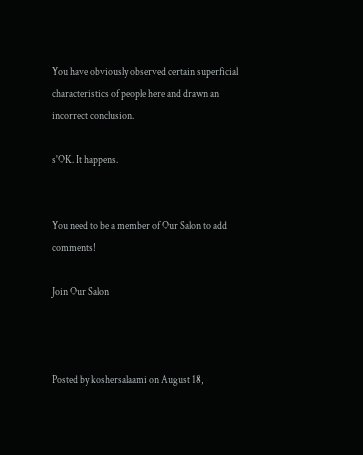You have obviously observed certain superficial characteristics of people here and drawn an incorrect conclusion.

s'OK. It happens.


You need to be a member of Our Salon to add comments!

Join Our Salon



Posted by koshersalaami on August 18,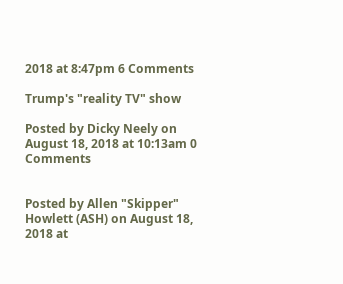2018 at 8:47pm 6 Comments

Trump's "reality TV" show

Posted by Dicky Neely on August 18, 2018 at 10:13am 0 Comments


Posted by Allen "Skipper" Howlett (ASH) on August 18, 2018 at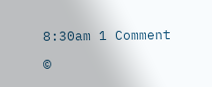8:30am 1 Comment

©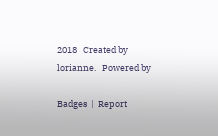2018   Created by lorianne.   Powered by

Badges  |  Report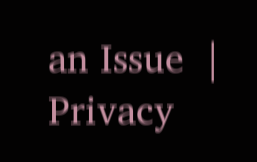an Issue  |  Privacy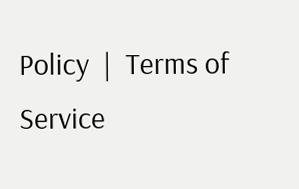Policy  |  Terms of Service